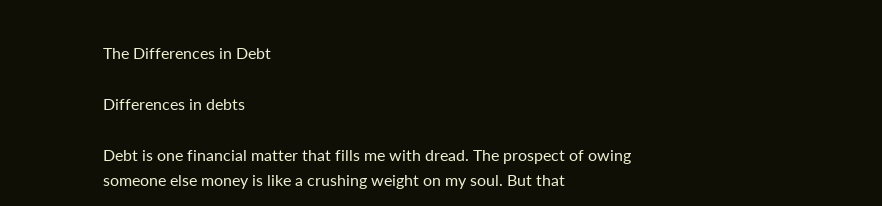The Differences in Debt

Differences in debts

Debt is one financial matter that fills me with dread. The prospect of owing someone else money is like a crushing weight on my soul. But that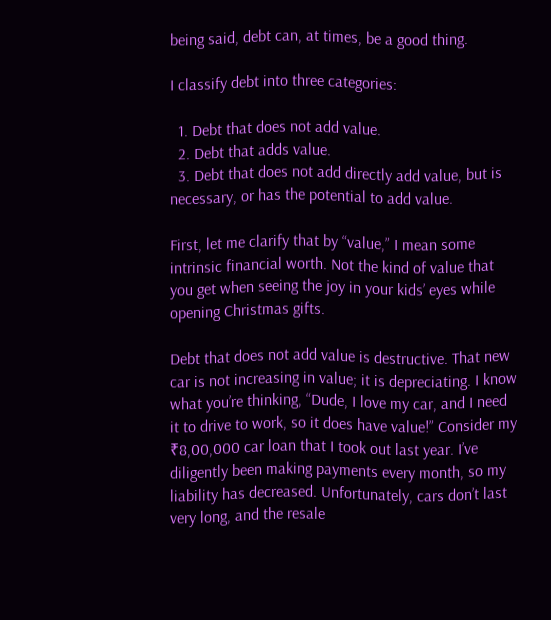being said, debt can, at times, be a good thing.

I classify debt into three categories:

  1. Debt that does not add value.
  2. Debt that adds value.
  3. Debt that does not add directly add value, but is necessary, or has the potential to add value.

First, let me clarify that by “value,” I mean some intrinsic financial worth. Not the kind of value that you get when seeing the joy in your kids’ eyes while opening Christmas gifts.

Debt that does not add value is destructive. That new car is not increasing in value; it is depreciating. I know what you’re thinking, “Dude, I love my car, and I need it to drive to work, so it does have value!” Consider my ₹8,00,000 car loan that I took out last year. I’ve diligently been making payments every month, so my liability has decreased. Unfortunately, cars don’t last very long, and the resale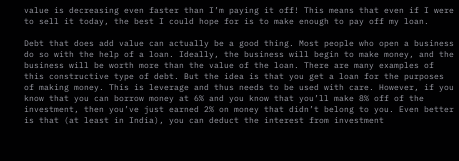value is decreasing even faster than I’m paying it off! This means that even if I were to sell it today, the best I could hope for is to make enough to pay off my loan.

Debt that does add value can actually be a good thing. Most people who open a business do so with the help of a loan. Ideally, the business will begin to make money, and the business will be worth more than the value of the loan. There are many examples of this constructive type of debt. But the idea is that you get a loan for the purposes of making money. This is leverage and thus needs to be used with care. However, if you know that you can borrow money at 6% and you know that you’ll make 8% off of the investment, then you’ve just earned 2% on money that didn’t belong to you. Even better is that (at least in India), you can deduct the interest from investment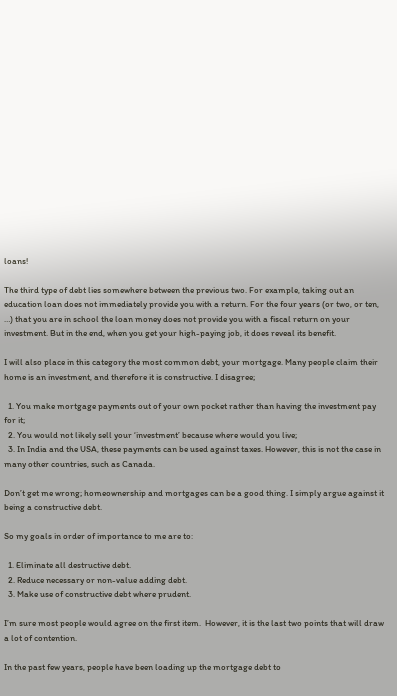loans!

The third type of debt lies somewhere between the previous two. For example, taking out an education loan does not immediately provide you with a return. For the four years (or two, or ten, …) that you are in school the loan money does not provide you with a fiscal return on your investment. But in the end, when you get your high-paying job, it does reveal its benefit.

I will also place in this category the most common debt, your mortgage. Many people claim their home is an investment, and therefore it is constructive. I disagree;

  1. You make mortgage payments out of your own pocket rather than having the investment pay for it;
  2. You would not likely sell your ‘investment’ because where would you live;
  3. In India and the USA, these payments can be used against taxes. However, this is not the case in many other countries, such as Canada.

Don’t get me wrong; homeownership and mortgages can be a good thing. I simply argue against it being a constructive debt.

So my goals in order of importance to me are to:

  1. Eliminate all destructive debt.
  2. Reduce necessary or non-value adding debt.
  3. Make use of constructive debt where prudent.

I’m sure most people would agree on the first item.  However, it is the last two points that will draw a lot of contention.

In the past few years, people have been loading up the mortgage debt to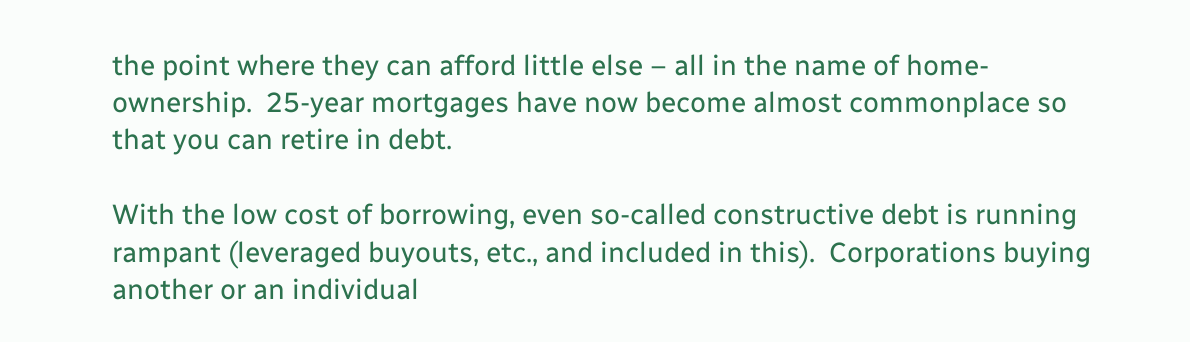the point where they can afford little else – all in the name of home-ownership.  25-year mortgages have now become almost commonplace so that you can retire in debt.

With the low cost of borrowing, even so-called constructive debt is running rampant (leveraged buyouts, etc., and included in this).  Corporations buying another or an individual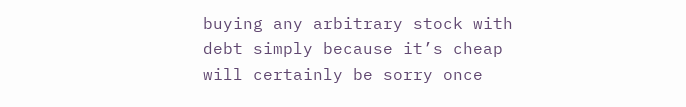buying any arbitrary stock with debt simply because it’s cheap will certainly be sorry once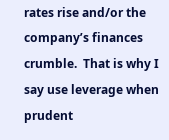rates rise and/or the company’s finances crumble.  That is why I say use leverage when prudent